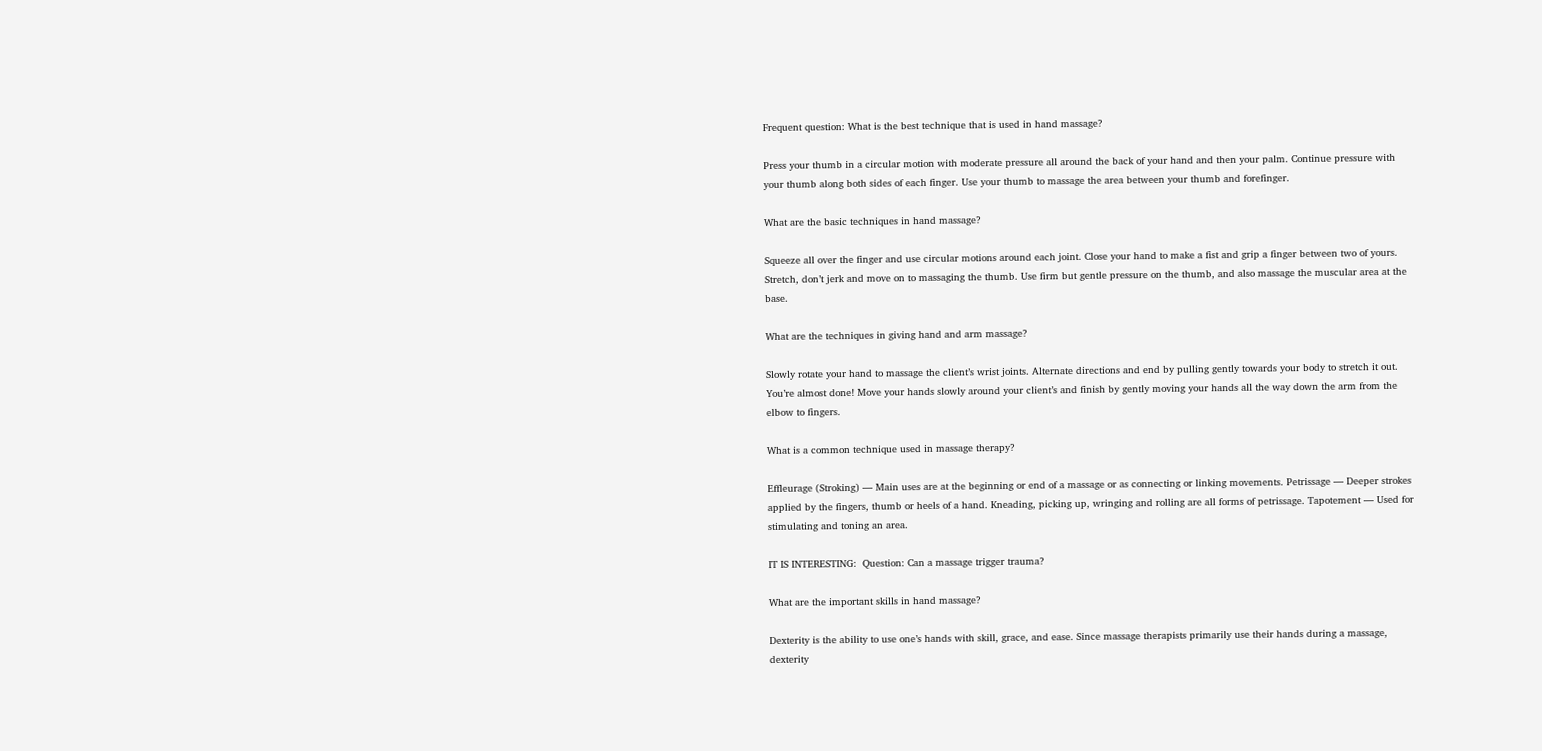Frequent question: What is the best technique that is used in hand massage?

Press your thumb in a circular motion with moderate pressure all around the back of your hand and then your palm. Continue pressure with your thumb along both sides of each finger. Use your thumb to massage the area between your thumb and forefinger.

What are the basic techniques in hand massage?

Squeeze all over the finger and use circular motions around each joint. Close your hand to make a fist and grip a finger between two of yours. Stretch, don’t jerk and move on to massaging the thumb. Use firm but gentle pressure on the thumb, and also massage the muscular area at the base.

What are the techniques in giving hand and arm massage?

Slowly rotate your hand to massage the client’s wrist joints. Alternate directions and end by pulling gently towards your body to stretch it out. You’re almost done! Move your hands slowly around your client’s and finish by gently moving your hands all the way down the arm from the elbow to fingers.

What is a common technique used in massage therapy?

Effleurage (Stroking) — Main uses are at the beginning or end of a massage or as connecting or linking movements. Petrissage — Deeper strokes applied by the fingers, thumb or heels of a hand. Kneading, picking up, wringing and rolling are all forms of petrissage. Tapotement — Used for stimulating and toning an area.

IT IS INTERESTING:  Question: Can a massage trigger trauma?

What are the important skills in hand massage?

Dexterity is the ability to use one’s hands with skill, grace, and ease. Since massage therapists primarily use their hands during a massage, dexterity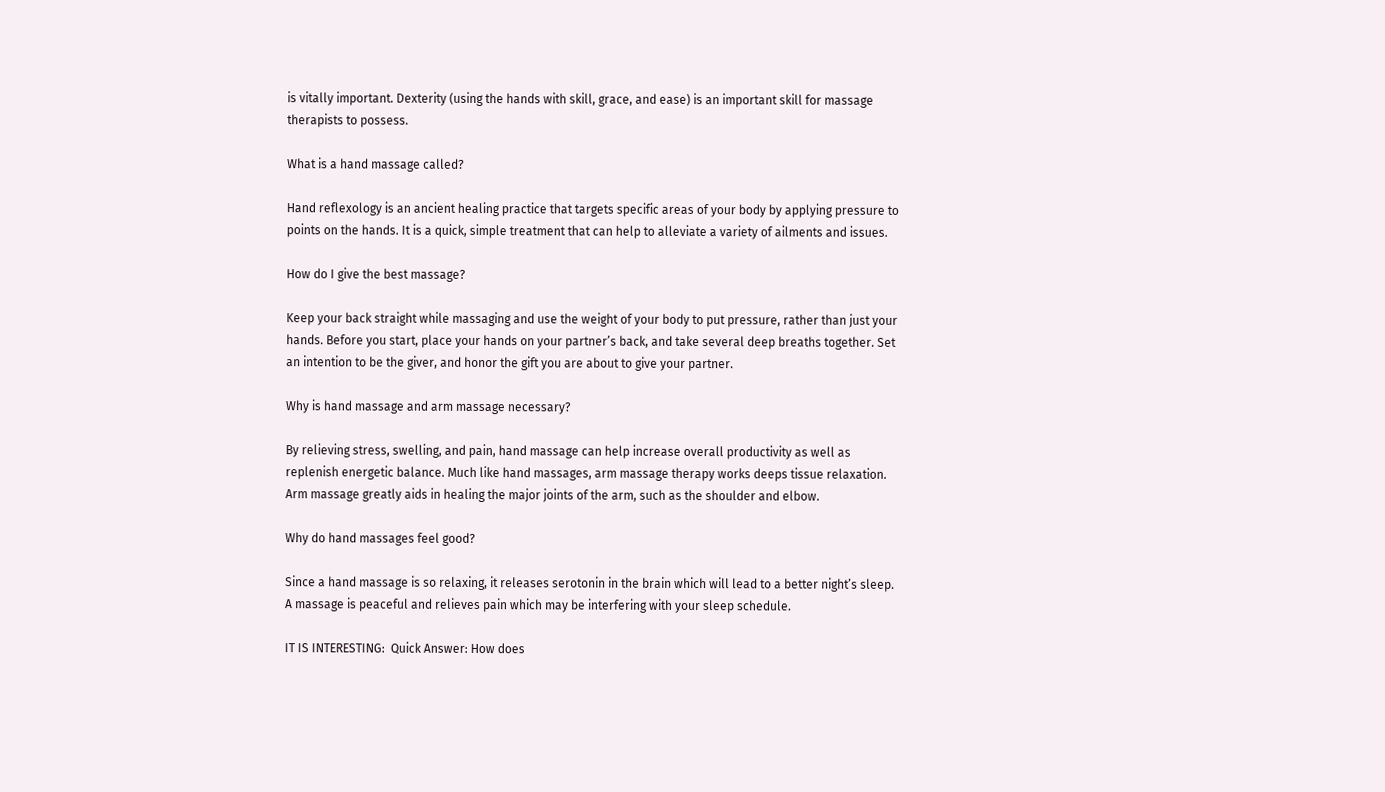is vitally important. Dexterity (using the hands with skill, grace, and ease) is an important skill for massage therapists to possess.

What is a hand massage called?

Hand reflexology is an ancient healing practice that targets specific areas of your body by applying pressure to points on the hands. It is a quick, simple treatment that can help to alleviate a variety of ailments and issues.

How do I give the best massage?

Keep your back straight while massaging and use the weight of your body to put pressure, rather than just your hands. Before you start, place your hands on your partner’s back, and take several deep breaths together. Set an intention to be the giver, and honor the gift you are about to give your partner.

Why is hand massage and arm massage necessary?

By relieving stress, swelling, and pain, hand massage can help increase overall productivity as well as replenish energetic balance. Much like hand massages, arm massage therapy works deeps tissue relaxation. Arm massage greatly aids in healing the major joints of the arm, such as the shoulder and elbow.

Why do hand massages feel good?

Since a hand massage is so relaxing, it releases serotonin in the brain which will lead to a better night’s sleep. A massage is peaceful and relieves pain which may be interfering with your sleep schedule.

IT IS INTERESTING:  Quick Answer: How does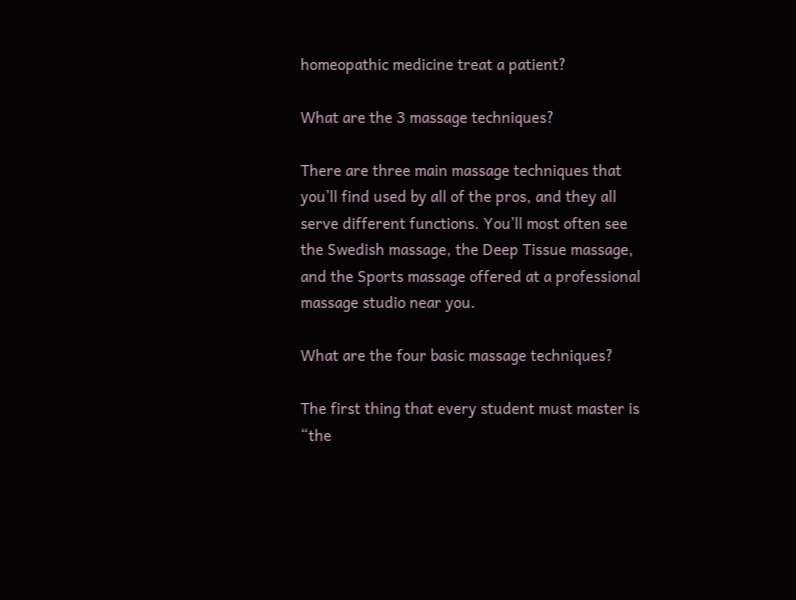homeopathic medicine treat a patient?

What are the 3 massage techniques?

There are three main massage techniques that you’ll find used by all of the pros, and they all serve different functions. You’ll most often see the Swedish massage, the Deep Tissue massage, and the Sports massage offered at a professional massage studio near you.

What are the four basic massage techniques?

The first thing that every student must master is “the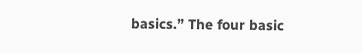basics.” The four basic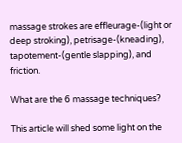massage strokes are effleurage-(light or deep stroking), petrisage-(kneading), tapotement-(gentle slapping), and friction.

What are the 6 massage techniques?

This article will shed some light on the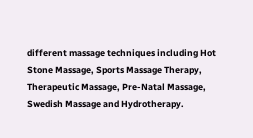different massage techniques including Hot Stone Massage, Sports Massage Therapy, Therapeutic Massage, Pre-Natal Massage, Swedish Massage and Hydrotherapy.